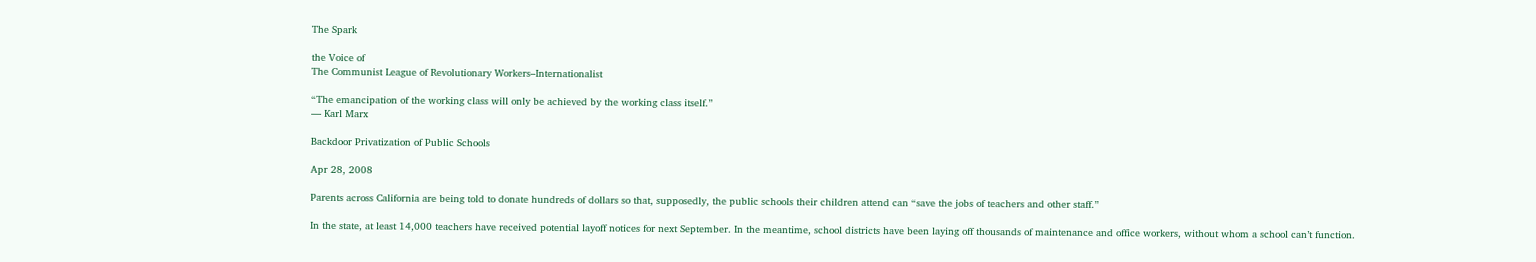The Spark

the Voice of
The Communist League of Revolutionary Workers–Internationalist

“The emancipation of the working class will only be achieved by the working class itself.”
— Karl Marx

Backdoor Privatization of Public Schools

Apr 28, 2008

Parents across California are being told to donate hundreds of dollars so that, supposedly, the public schools their children attend can “save the jobs of teachers and other staff.”

In the state, at least 14,000 teachers have received potential layoff notices for next September. In the meantime, school districts have been laying off thousands of maintenance and office workers, without whom a school can’t function.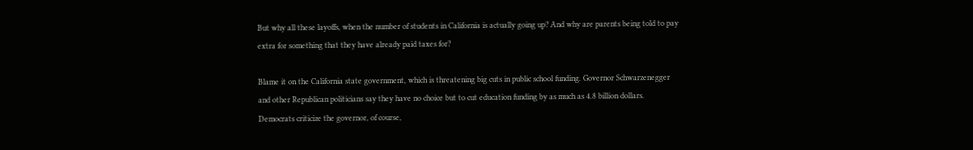But why all these layoffs, when the number of students in California is actually going up? And why are parents being told to pay extra for something that they have already paid taxes for?

Blame it on the California state government, which is threatening big cuts in public school funding. Governor Schwarzenegger and other Republican politicians say they have no choice but to cut education funding by as much as 4.8 billion dollars. Democrats criticize the governor, of course,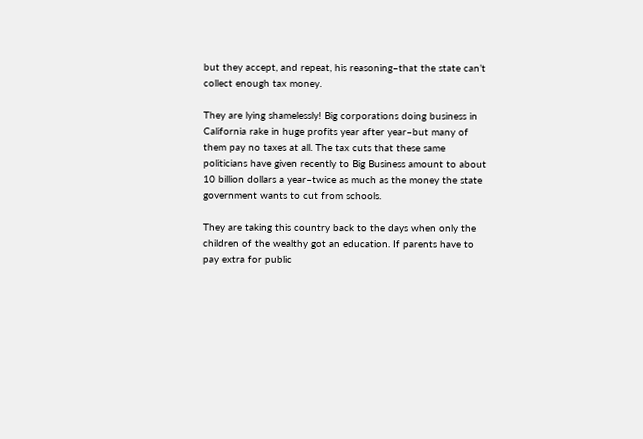but they accept, and repeat, his reasoning–that the state can’t collect enough tax money.

They are lying shamelessly! Big corporations doing business in California rake in huge profits year after year–but many of them pay no taxes at all. The tax cuts that these same politicians have given recently to Big Business amount to about 10 billion dollars a year–twice as much as the money the state government wants to cut from schools.

They are taking this country back to the days when only the children of the wealthy got an education. If parents have to pay extra for public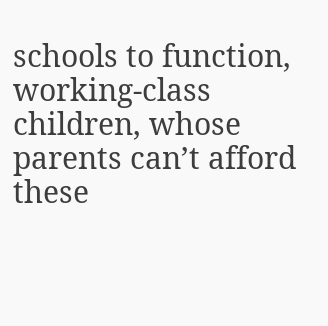schools to function, working-class children, whose parents can’t afford these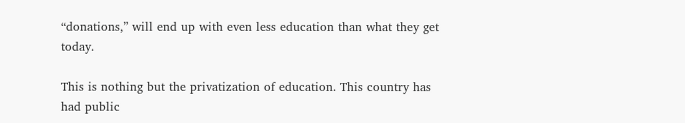“donations,” will end up with even less education than what they get today.

This is nothing but the privatization of education. This country has had public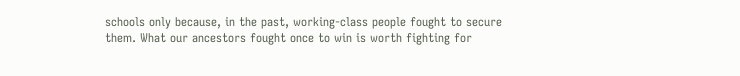schools only because, in the past, working-class people fought to secure them. What our ancestors fought once to win is worth fighting for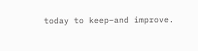today to keep–and improve.